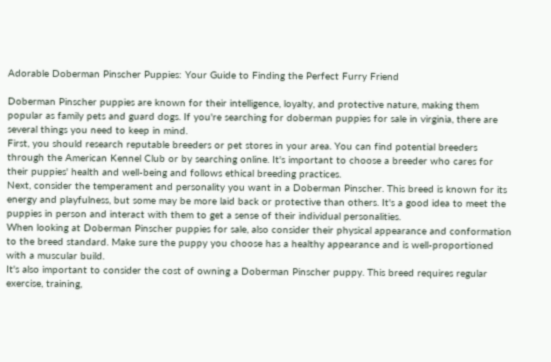Adorable Doberman Pinscher Puppies: Your Guide to Finding the Perfect Furry Friend

Doberman Pinscher puppies are known for their intelligence, loyalty, and protective nature, making them popular as family pets and guard dogs. If you're searching for doberman puppies for sale in virginia, there are several things you need to keep in mind.
First, you should research reputable breeders or pet stores in your area. You can find potential breeders through the American Kennel Club or by searching online. It's important to choose a breeder who cares for their puppies' health and well-being and follows ethical breeding practices.
Next, consider the temperament and personality you want in a Doberman Pinscher. This breed is known for its energy and playfulness, but some may be more laid back or protective than others. It's a good idea to meet the puppies in person and interact with them to get a sense of their individual personalities.
When looking at Doberman Pinscher puppies for sale, also consider their physical appearance and conformation to the breed standard. Make sure the puppy you choose has a healthy appearance and is well-proportioned with a muscular build.
It's also important to consider the cost of owning a Doberman Pinscher puppy. This breed requires regular exercise, training,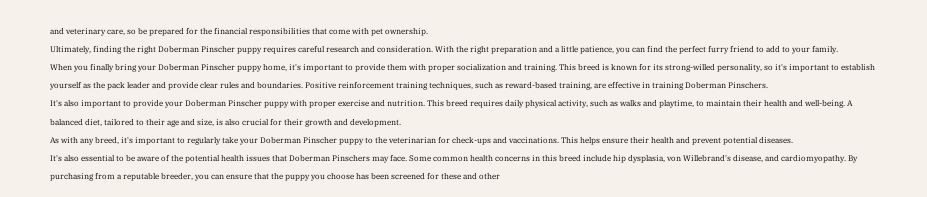and veterinary care, so be prepared for the financial responsibilities that come with pet ownership.
Ultimately, finding the right Doberman Pinscher puppy requires careful research and consideration. With the right preparation and a little patience, you can find the perfect furry friend to add to your family.
When you finally bring your Doberman Pinscher puppy home, it's important to provide them with proper socialization and training. This breed is known for its strong-willed personality, so it's important to establish yourself as the pack leader and provide clear rules and boundaries. Positive reinforcement training techniques, such as reward-based training, are effective in training Doberman Pinschers.
It's also important to provide your Doberman Pinscher puppy with proper exercise and nutrition. This breed requires daily physical activity, such as walks and playtime, to maintain their health and well-being. A balanced diet, tailored to their age and size, is also crucial for their growth and development.
As with any breed, it's important to regularly take your Doberman Pinscher puppy to the veterinarian for check-ups and vaccinations. This helps ensure their health and prevent potential diseases.
It's also essential to be aware of the potential health issues that Doberman Pinschers may face. Some common health concerns in this breed include hip dysplasia, von Willebrand's disease, and cardiomyopathy. By purchasing from a reputable breeder, you can ensure that the puppy you choose has been screened for these and other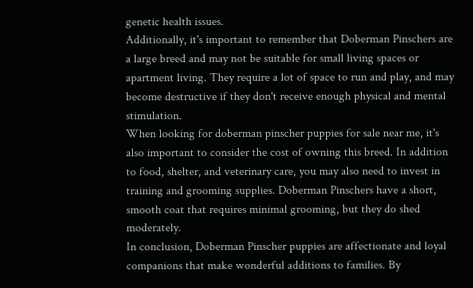genetic health issues.
Additionally, it's important to remember that Doberman Pinschers are a large breed and may not be suitable for small living spaces or apartment living. They require a lot of space to run and play, and may become destructive if they don't receive enough physical and mental stimulation.
When looking for doberman pinscher puppies for sale near me, it's also important to consider the cost of owning this breed. In addition to food, shelter, and veterinary care, you may also need to invest in training and grooming supplies. Doberman Pinschers have a short, smooth coat that requires minimal grooming, but they do shed moderately.
In conclusion, Doberman Pinscher puppies are affectionate and loyal companions that make wonderful additions to families. By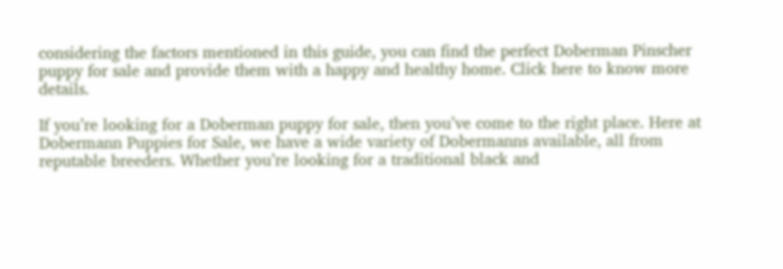considering the factors mentioned in this guide, you can find the perfect Doberman Pinscher puppy for sale and provide them with a happy and healthy home. Click here to know more details.

If you’re looking for a Doberman puppy for sale, then you’ve come to the right place. Here at Dobermann Puppies for Sale, we have a wide variety of Dobermanns available, all from reputable breeders. Whether you’re looking for a traditional black and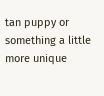tan puppy or something a little more unique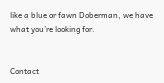like a blue or fawn Doberman, we have what you’re looking for.


Contact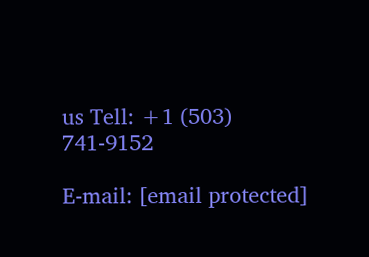us Tell: +1 (503) 741-9152

E-mail: [email protected]